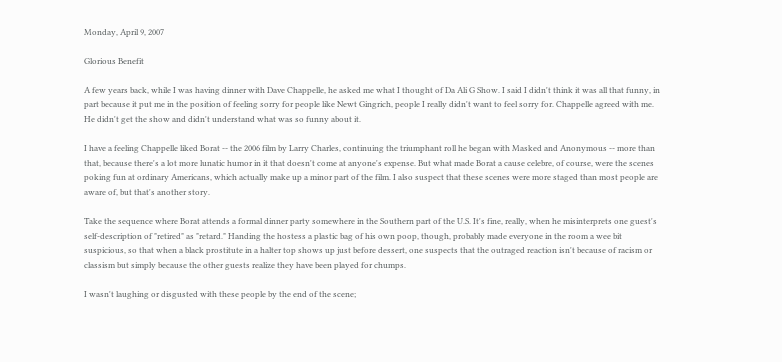Monday, April 9, 2007

Glorious Benefit

A few years back, while I was having dinner with Dave Chappelle, he asked me what I thought of Da Ali G Show. I said I didn't think it was all that funny, in part because it put me in the position of feeling sorry for people like Newt Gingrich, people I really didn't want to feel sorry for. Chappelle agreed with me. He didn't get the show and didn't understand what was so funny about it.

I have a feeling Chappelle liked Borat -- the 2006 film by Larry Charles, continuing the triumphant roll he began with Masked and Anonymous -- more than that, because there's a lot more lunatic humor in it that doesn't come at anyone's expense. But what made Borat a cause celebre, of course, were the scenes poking fun at ordinary Americans, which actually make up a minor part of the film. I also suspect that these scenes were more staged than most people are aware of, but that's another story.

Take the sequence where Borat attends a formal dinner party somewhere in the Southern part of the U.S. It's fine, really, when he misinterprets one guest's self-description of "retired" as "retard." Handing the hostess a plastic bag of his own poop, though, probably made everyone in the room a wee bit suspicious, so that when a black prostitute in a halter top shows up just before dessert, one suspects that the outraged reaction isn't because of racism or classism but simply because the other guests realize they have been played for chumps.

I wasn't laughing or disgusted with these people by the end of the scene;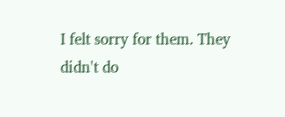I felt sorry for them. They didn't do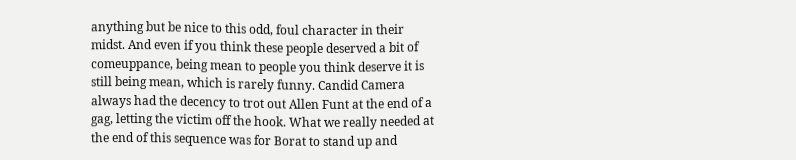anything but be nice to this odd, foul character in their midst. And even if you think these people deserved a bit of comeuppance, being mean to people you think deserve it is still being mean, which is rarely funny. Candid Camera always had the decency to trot out Allen Funt at the end of a gag, letting the victim off the hook. What we really needed at the end of this sequence was for Borat to stand up and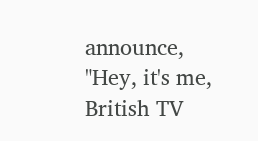announce, "Hey, it's me, British TV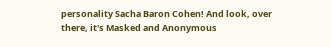personality Sacha Baron Cohen! And look, over there, it's Masked and Anonymous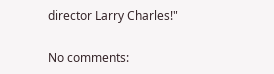director Larry Charles!"

No comments: